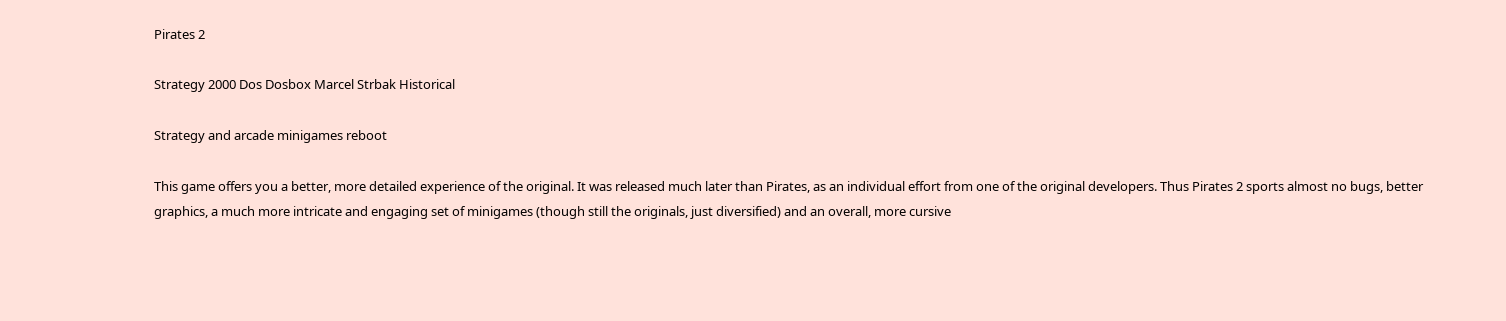Pirates 2

Strategy 2000 Dos Dosbox Marcel Strbak Historical

Strategy and arcade minigames reboot

This game offers you a better, more detailed experience of the original. It was released much later than Pirates, as an individual effort from one of the original developers. Thus Pirates 2 sports almost no bugs, better graphics, a much more intricate and engaging set of minigames (though still the originals, just diversified) and an overall, more cursive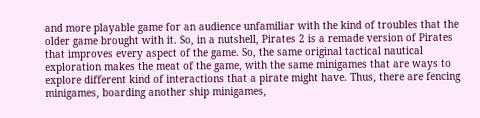and more playable game for an audience unfamiliar with the kind of troubles that the older game brought with it. So, in a nutshell, Pirates 2 is a remade version of Pirates that improves every aspect of the game. So, the same original tactical nautical exploration makes the meat of the game, with the same minigames that are ways to explore different kind of interactions that a pirate might have. Thus, there are fencing minigames, boarding another ship minigames,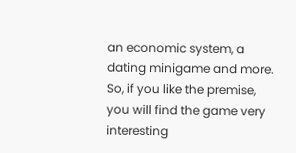an economic system, a dating minigame and more. So, if you like the premise, you will find the game very interesting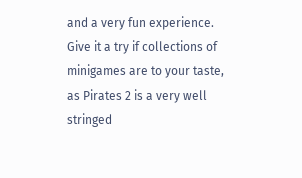and a very fun experience. Give it a try if collections of minigames are to your taste, as Pirates 2 is a very well stringed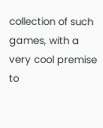collection of such games, with a very cool premise to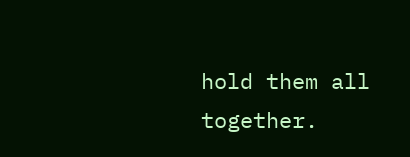hold them all together.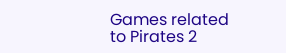Games related to Pirates 2